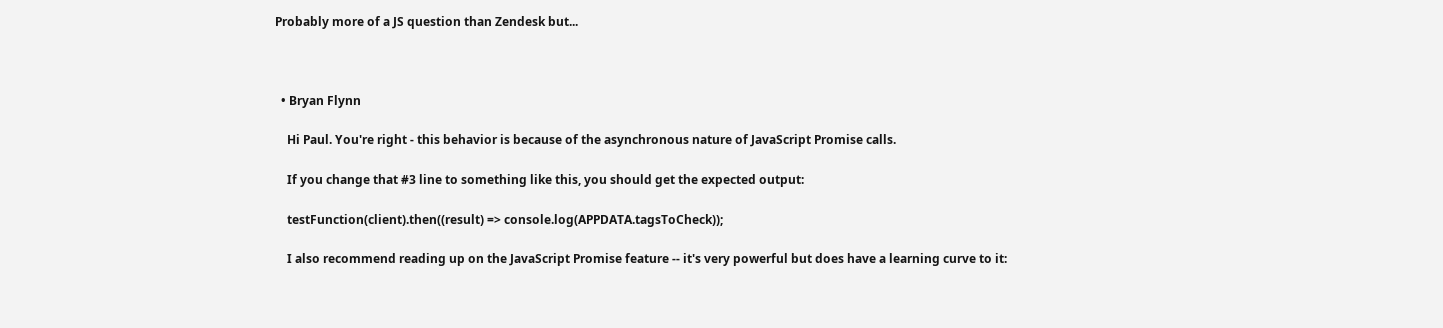Probably more of a JS question than Zendesk but...



  • Bryan Flynn

    Hi Paul. You're right - this behavior is because of the asynchronous nature of JavaScript Promise calls.

    If you change that #3 line to something like this, you should get the expected output:

    testFunction(client).then((result) => console.log(APPDATA.tagsToCheck));

    I also recommend reading up on the JavaScript Promise feature -- it's very powerful but does have a learning curve to it: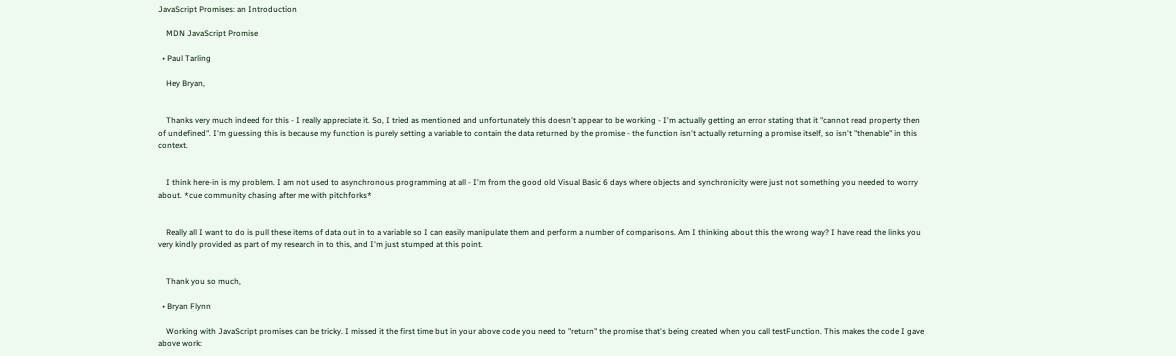JavaScript Promises: an Introduction

    MDN JavaScript Promise

  • Paul Tarling

    Hey Bryan,


    Thanks very much indeed for this - I really appreciate it. So, I tried as mentioned and unfortunately this doesn't appear to be working - I'm actually getting an error stating that it "cannot read property then of undefined". I'm guessing this is because my function is purely setting a variable to contain the data returned by the promise - the function isn't actually returning a promise itself, so isn't "thenable" in this context.


    I think here-in is my problem. I am not used to asynchronous programming at all - I'm from the good old Visual Basic 6 days where objects and synchronicity were just not something you needed to worry about. *cue community chasing after me with pitchforks*


    Really all I want to do is pull these items of data out in to a variable so I can easily manipulate them and perform a number of comparisons. Am I thinking about this the wrong way? I have read the links you very kindly provided as part of my research in to this, and I'm just stumped at this point.


    Thank you so much,

  • Bryan Flynn

    Working with JavaScript promises can be tricky. I missed it the first time but in your above code you need to "return" the promise that's being created when you call testFunction. This makes the code I gave above work: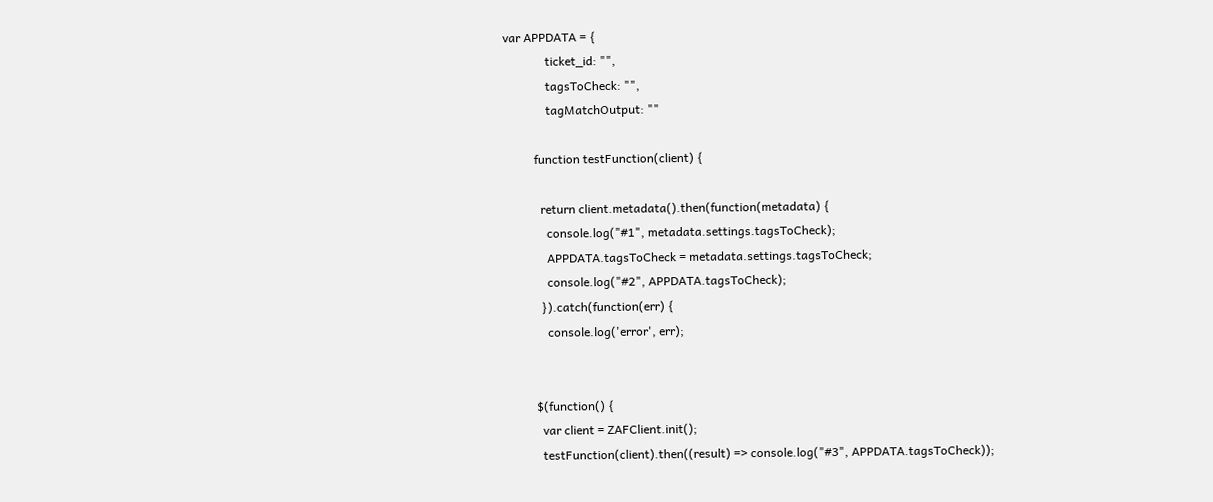var APPDATA = {
              ticket_id: "",
              tagsToCheck: "",
              tagMatchOutput: ""

          function testFunction(client) {

            return client.metadata().then(function(metadata) {
              console.log("#1", metadata.settings.tagsToCheck);
              APPDATA.tagsToCheck = metadata.settings.tagsToCheck;
              console.log("#2", APPDATA.tagsToCheck);
            }).catch(function(err) {
              console.log('error', err);


          $(function() {
            var client = ZAFClient.init();
            testFunction(client).then((result) => console.log("#3", APPDATA.tagsToCheck));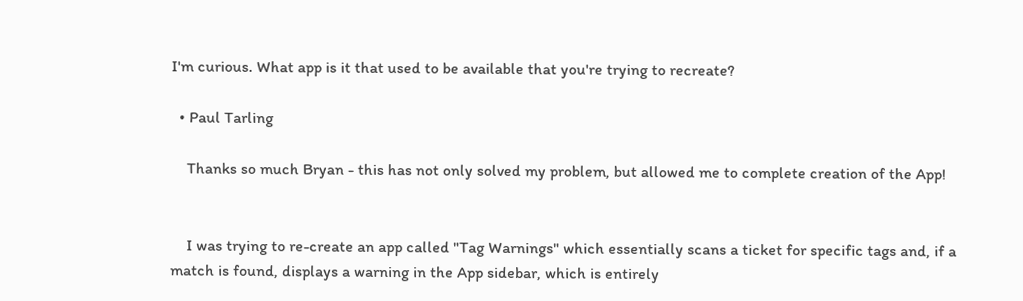I'm curious. What app is it that used to be available that you're trying to recreate?

  • Paul Tarling

    Thanks so much Bryan - this has not only solved my problem, but allowed me to complete creation of the App!


    I was trying to re-create an app called "Tag Warnings" which essentially scans a ticket for specific tags and, if a match is found, displays a warning in the App sidebar, which is entirely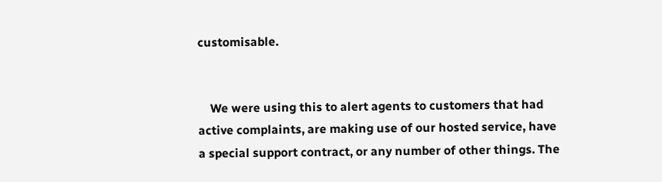customisable.


    We were using this to alert agents to customers that had active complaints, are making use of our hosted service, have a special support contract, or any number of other things. The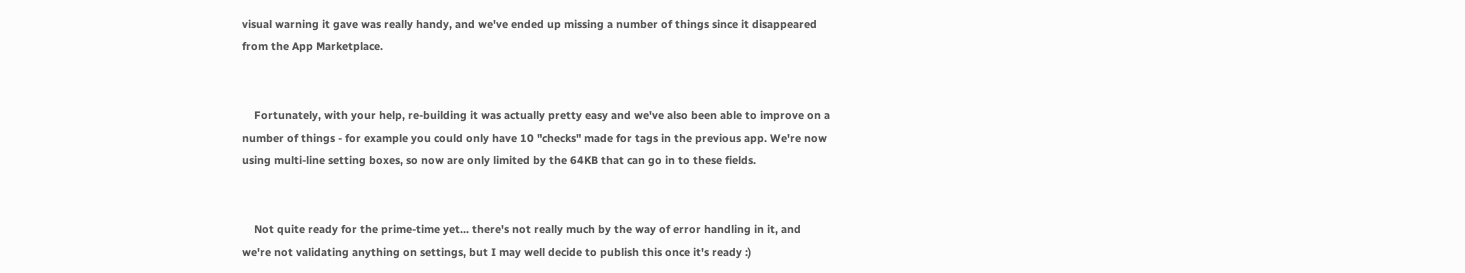visual warning it gave was really handy, and we've ended up missing a number of things since it disappeared from the App Marketplace.


    Fortunately, with your help, re-building it was actually pretty easy and we've also been able to improve on a number of things - for example you could only have 10 "checks" made for tags in the previous app. We're now using multi-line setting boxes, so now are only limited by the 64KB that can go in to these fields.


    Not quite ready for the prime-time yet... there's not really much by the way of error handling in it, and we're not validating anything on settings, but I may well decide to publish this once it's ready :)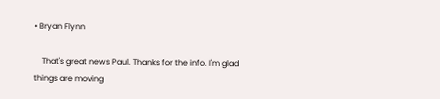• Bryan Flynn

    That's great news Paul. Thanks for the info. I'm glad things are moving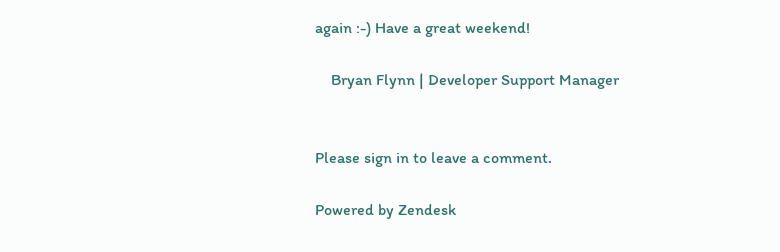again :-) Have a great weekend!

    Bryan Flynn | Developer Support Manager


Please sign in to leave a comment.

Powered by Zendesk